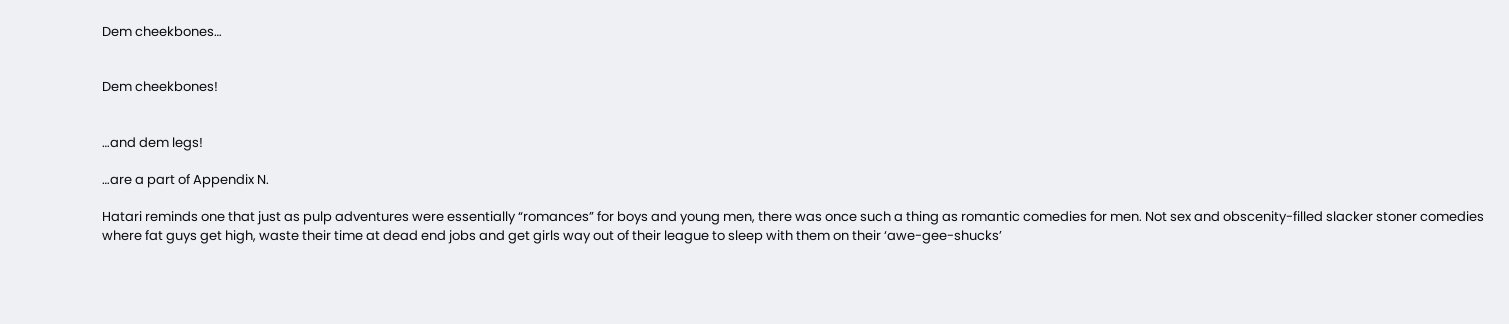Dem cheekbones…


Dem cheekbones!


…and dem legs!

…are a part of Appendix N.

Hatari reminds one that just as pulp adventures were essentially “romances” for boys and young men, there was once such a thing as romantic comedies for men. Not sex and obscenity-filled slacker stoner comedies where fat guys get high, waste their time at dead end jobs and get girls way out of their league to sleep with them on their ‘awe-gee-shucks’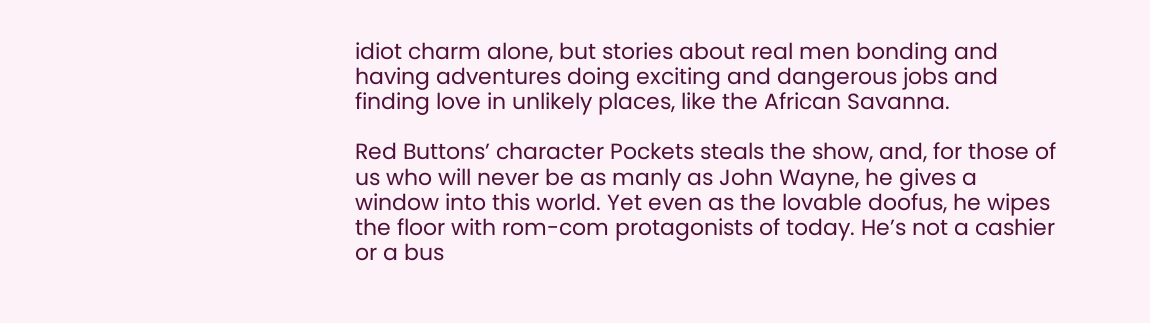idiot charm alone, but stories about real men bonding and having adventures doing exciting and dangerous jobs and finding love in unlikely places, like the African Savanna.

Red Buttons’ character Pockets steals the show, and, for those of us who will never be as manly as John Wayne, he gives a window into this world. Yet even as the lovable doofus, he wipes the floor with rom-com protagonists of today. He’s not a cashier or a bus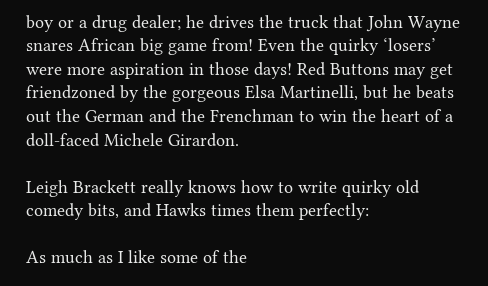boy or a drug dealer; he drives the truck that John Wayne snares African big game from! Even the quirky ‘losers’ were more aspiration in those days! Red Buttons may get friendzoned by the gorgeous Elsa Martinelli, but he beats out the German and the Frenchman to win the heart of a doll-faced Michele Girardon.

Leigh Brackett really knows how to write quirky old comedy bits, and Hawks times them perfectly:

As much as I like some of the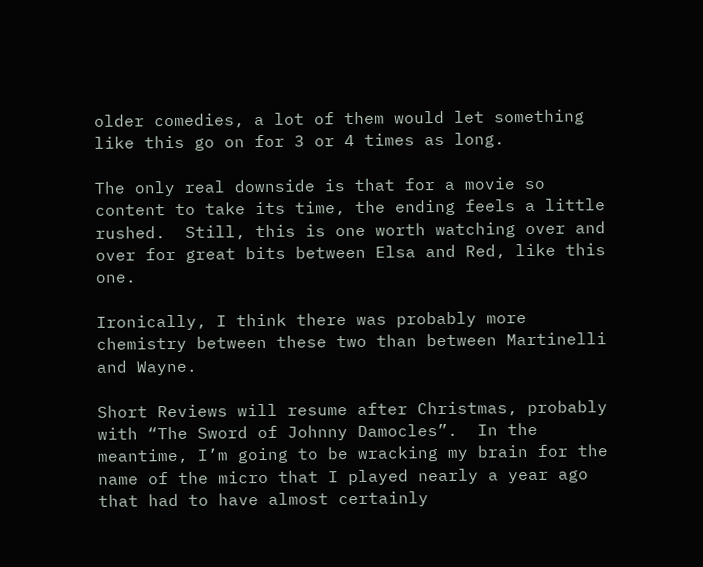older comedies, a lot of them would let something like this go on for 3 or 4 times as long.

The only real downside is that for a movie so content to take its time, the ending feels a little rushed.  Still, this is one worth watching over and over for great bits between Elsa and Red, like this one.

Ironically, I think there was probably more chemistry between these two than between Martinelli and Wayne.

Short Reviews will resume after Christmas, probably with “The Sword of Johnny Damocles”.  In the meantime, I’m going to be wracking my brain for the name of the micro that I played nearly a year ago that had to have almost certainly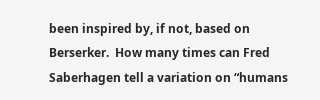been inspired by, if not, based on Berserker.  How many times can Fred Saberhagen tell a variation on “humans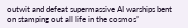outwit and defeat supermassive AI warships bent on stamping out all life in the cosmos”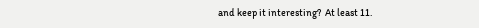and keep it interesting?  At least 11.